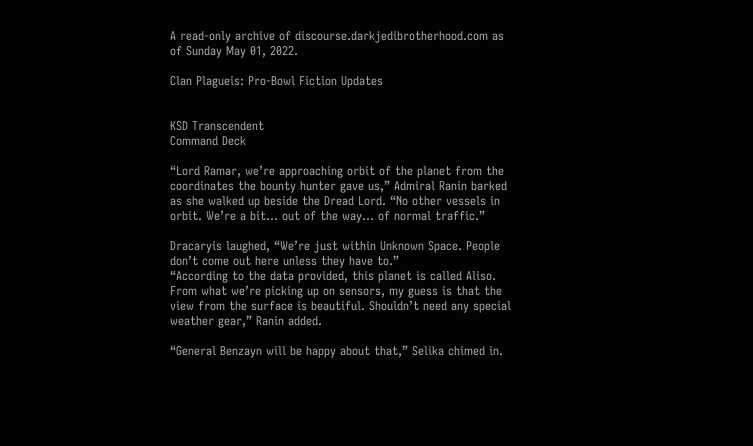A read-only archive of discourse.darkjedibrotherhood.com as of Sunday May 01, 2022.

Clan Plagueis: Pro-Bowl Fiction Updates


KSD Transcendent
Command Deck

“Lord Ramar, we’re approaching orbit of the planet from the coordinates the bounty hunter gave us,” Admiral Ranin barked as she walked up beside the Dread Lord. “No other vessels in orbit. We’re a bit… out of the way… of normal traffic.”

Dracaryis laughed, “We’re just within Unknown Space. People don’t come out here unless they have to.”
“According to the data provided, this planet is called Aliso. From what we’re picking up on sensors, my guess is that the view from the surface is beautiful. Shouldn’t need any special weather gear,” Ranin added.

“General Benzayn will be happy about that,” Selika chimed in.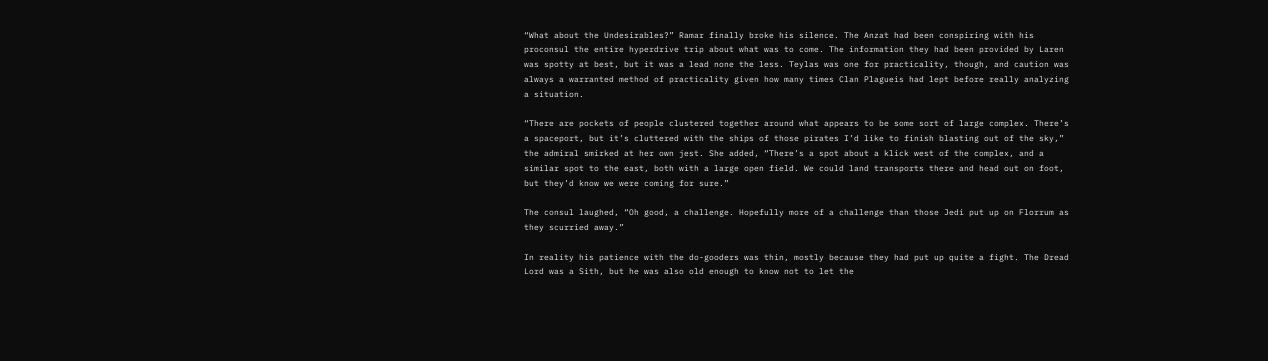“What about the Undesirables?” Ramar finally broke his silence. The Anzat had been conspiring with his proconsul the entire hyperdrive trip about what was to come. The information they had been provided by Laren was spotty at best, but it was a lead none the less. Teylas was one for practicality, though, and caution was always a warranted method of practicality given how many times Clan Plagueis had lept before really analyzing a situation.

“There are pockets of people clustered together around what appears to be some sort of large complex. There’s a spaceport, but it’s cluttered with the ships of those pirates I’d like to finish blasting out of the sky,” the admiral smirked at her own jest. She added, “There’s a spot about a klick west of the complex, and a similar spot to the east, both with a large open field. We could land transports there and head out on foot, but they’d know we were coming for sure.”

The consul laughed, “Oh good, a challenge. Hopefully more of a challenge than those Jedi put up on Florrum as they scurried away.”

In reality his patience with the do-gooders was thin, mostly because they had put up quite a fight. The Dread Lord was a Sith, but he was also old enough to know not to let the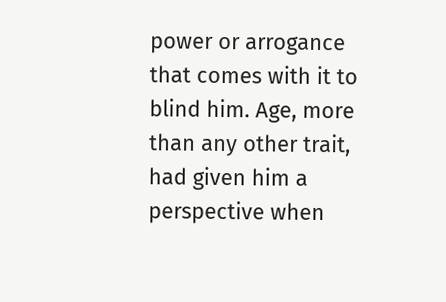power or arrogance that comes with it to blind him. Age, more than any other trait, had given him a perspective when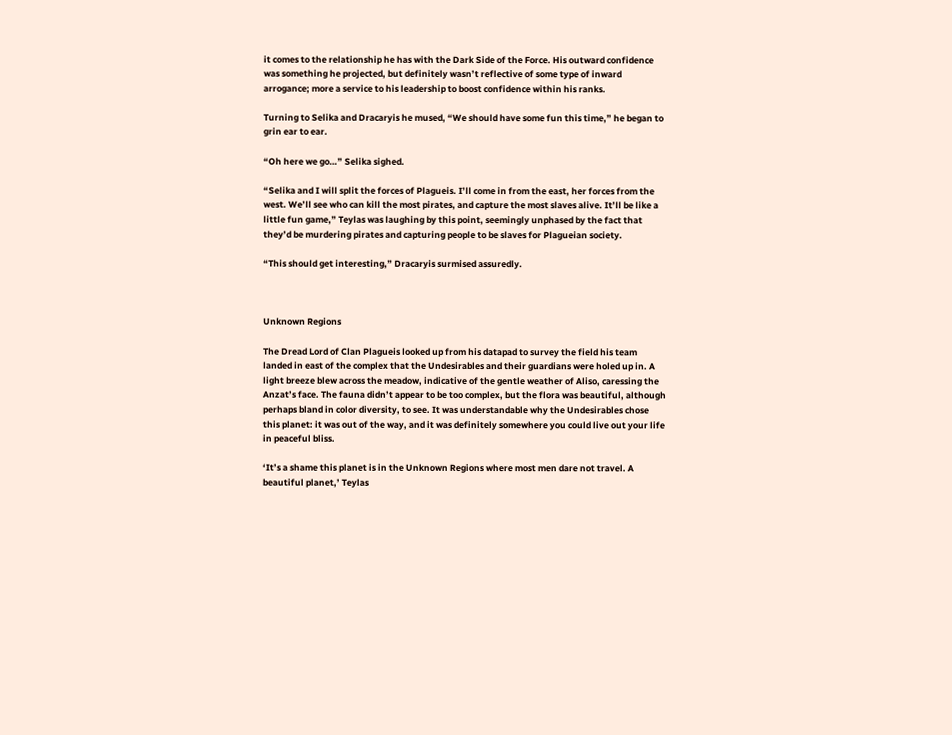it comes to the relationship he has with the Dark Side of the Force. His outward confidence was something he projected, but definitely wasn’t reflective of some type of inward arrogance; more a service to his leadership to boost confidence within his ranks.

Turning to Selika and Dracaryis he mused, “We should have some fun this time,” he began to grin ear to ear.

“Oh here we go…” Selika sighed.

“Selika and I will split the forces of Plagueis. I’ll come in from the east, her forces from the west. We’ll see who can kill the most pirates, and capture the most slaves alive. It’ll be like a little fun game,” Teylas was laughing by this point, seemingly unphased by the fact that they’d be murdering pirates and capturing people to be slaves for Plagueian society.

“This should get interesting,” Dracaryis surmised assuredly.



Unknown Regions

The Dread Lord of Clan Plagueis looked up from his datapad to survey the field his team landed in east of the complex that the Undesirables and their guardians were holed up in. A light breeze blew across the meadow, indicative of the gentle weather of Aliso, caressing the Anzat’s face. The fauna didn’t appear to be too complex, but the flora was beautiful, although perhaps bland in color diversity, to see. It was understandable why the Undesirables chose this planet: it was out of the way, and it was definitely somewhere you could live out your life in peaceful bliss.

‘It’s a shame this planet is in the Unknown Regions where most men dare not travel. A beautiful planet,’ Teylas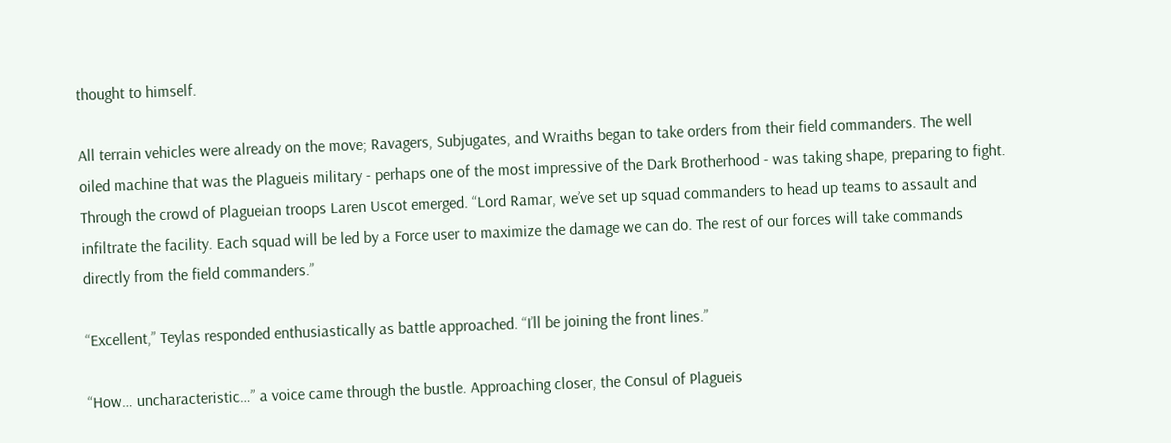thought to himself.

All terrain vehicles were already on the move; Ravagers, Subjugates, and Wraiths began to take orders from their field commanders. The well oiled machine that was the Plagueis military - perhaps one of the most impressive of the Dark Brotherhood - was taking shape, preparing to fight. Through the crowd of Plagueian troops Laren Uscot emerged. “Lord Ramar, we’ve set up squad commanders to head up teams to assault and infiltrate the facility. Each squad will be led by a Force user to maximize the damage we can do. The rest of our forces will take commands directly from the field commanders.”

“Excellent,” Teylas responded enthusiastically as battle approached. “I’ll be joining the front lines.”

“How… uncharacteristic…” a voice came through the bustle. Approaching closer, the Consul of Plagueis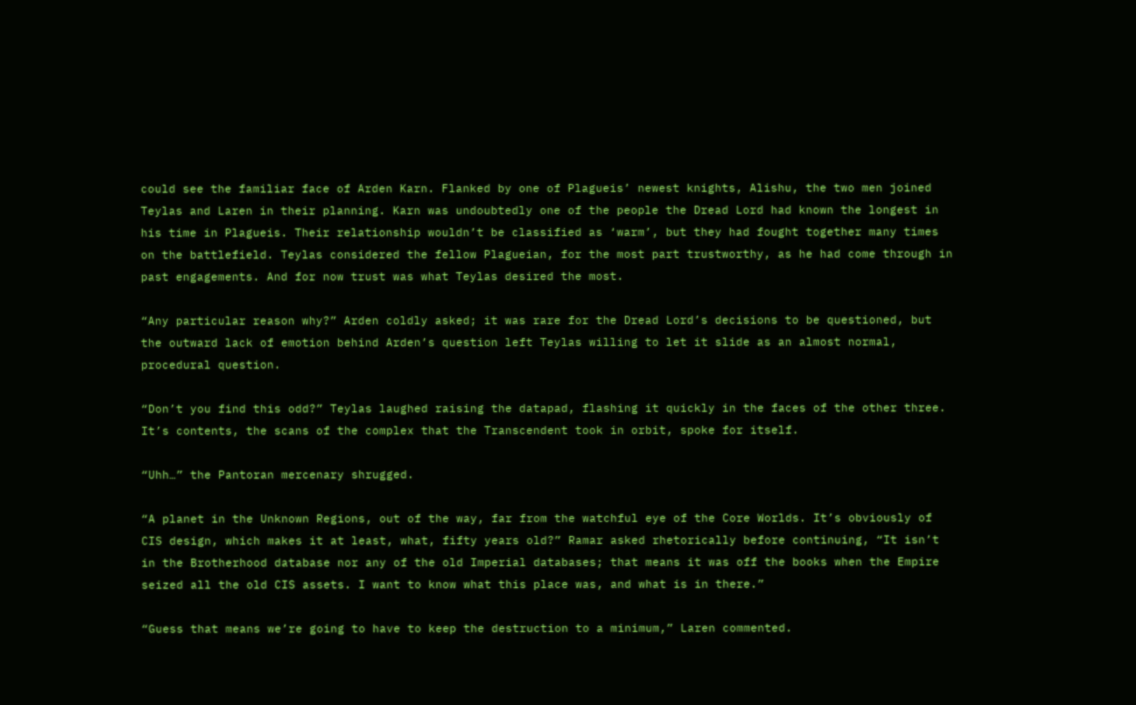could see the familiar face of Arden Karn. Flanked by one of Plagueis’ newest knights, Alishu, the two men joined Teylas and Laren in their planning. Karn was undoubtedly one of the people the Dread Lord had known the longest in his time in Plagueis. Their relationship wouldn’t be classified as ‘warm’, but they had fought together many times on the battlefield. Teylas considered the fellow Plagueian, for the most part trustworthy, as he had come through in past engagements. And for now trust was what Teylas desired the most.

“Any particular reason why?” Arden coldly asked; it was rare for the Dread Lord’s decisions to be questioned, but the outward lack of emotion behind Arden’s question left Teylas willing to let it slide as an almost normal, procedural question.

“Don’t you find this odd?” Teylas laughed raising the datapad, flashing it quickly in the faces of the other three. It’s contents, the scans of the complex that the Transcendent took in orbit, spoke for itself.

“Uhh…” the Pantoran mercenary shrugged.

“A planet in the Unknown Regions, out of the way, far from the watchful eye of the Core Worlds. It’s obviously of CIS design, which makes it at least, what, fifty years old?” Ramar asked rhetorically before continuing, “It isn’t in the Brotherhood database nor any of the old Imperial databases; that means it was off the books when the Empire seized all the old CIS assets. I want to know what this place was, and what is in there.”

“Guess that means we’re going to have to keep the destruction to a minimum,” Laren commented.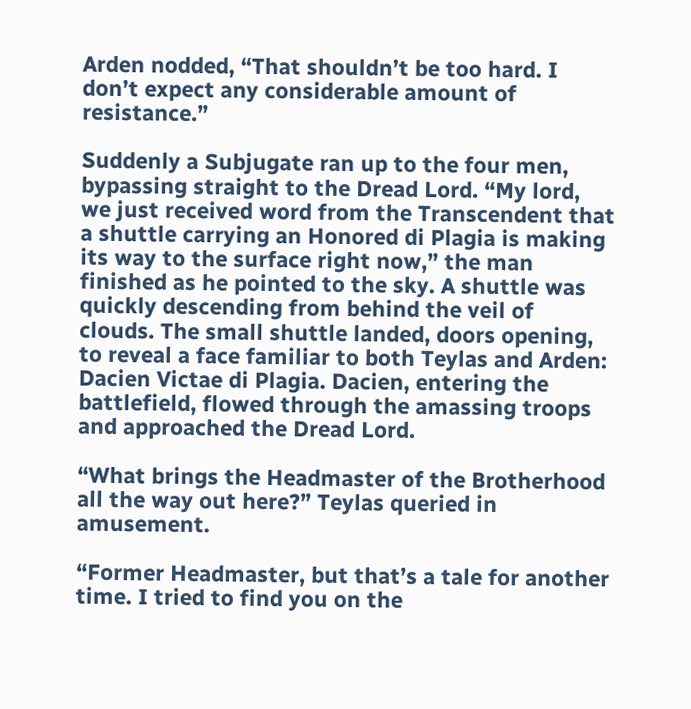Arden nodded, “That shouldn’t be too hard. I don’t expect any considerable amount of resistance.”

Suddenly a Subjugate ran up to the four men, bypassing straight to the Dread Lord. “My lord, we just received word from the Transcendent that a shuttle carrying an Honored di Plagia is making its way to the surface right now,” the man finished as he pointed to the sky. A shuttle was quickly descending from behind the veil of clouds. The small shuttle landed, doors opening, to reveal a face familiar to both Teylas and Arden: Dacien Victae di Plagia. Dacien, entering the battlefield, flowed through the amassing troops and approached the Dread Lord.

“What brings the Headmaster of the Brotherhood all the way out here?” Teylas queried in amusement.

“Former Headmaster, but that’s a tale for another time. I tried to find you on the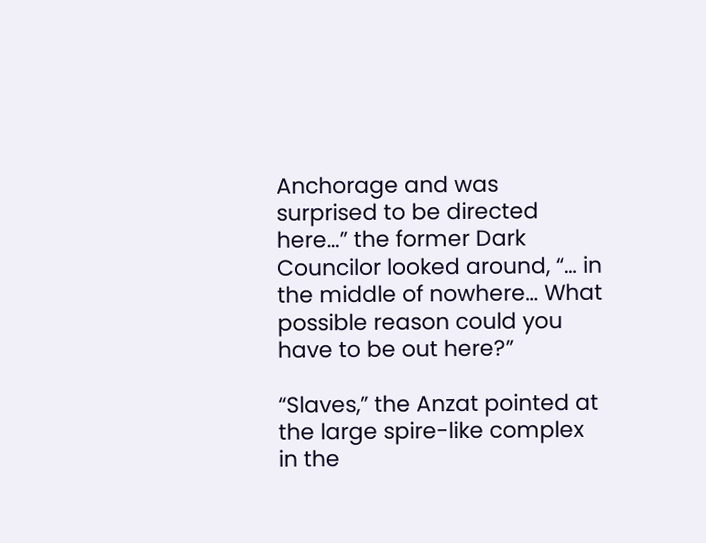Anchorage and was surprised to be directed here…” the former Dark Councilor looked around, “… in the middle of nowhere… What possible reason could you have to be out here?”

“Slaves,” the Anzat pointed at the large spire-like complex in the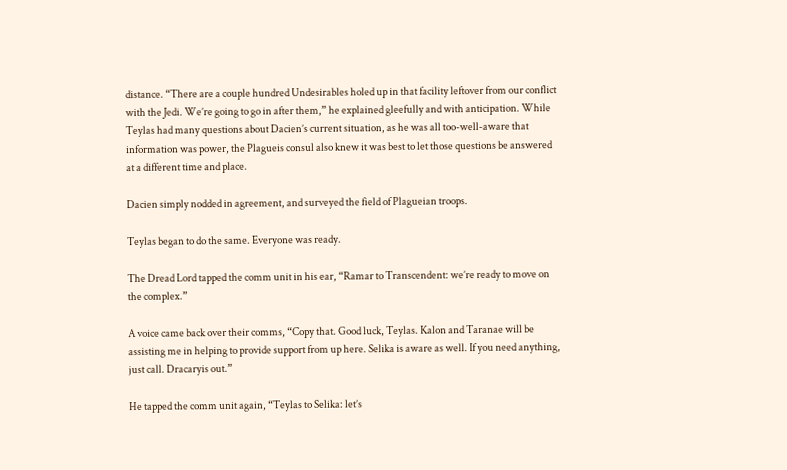distance. “There are a couple hundred Undesirables holed up in that facility leftover from our conflict with the Jedi. We’re going to go in after them,” he explained gleefully and with anticipation. While Teylas had many questions about Dacien’s current situation, as he was all too-well-aware that information was power, the Plagueis consul also knew it was best to let those questions be answered at a different time and place.

Dacien simply nodded in agreement, and surveyed the field of Plagueian troops.

Teylas began to do the same. Everyone was ready.

The Dread Lord tapped the comm unit in his ear, “Ramar to Transcendent: we’re ready to move on the complex.”

A voice came back over their comms, “Copy that. Good luck, Teylas. Kalon and Taranae will be assisting me in helping to provide support from up here. Selika is aware as well. If you need anything, just call. Dracaryis out.”

He tapped the comm unit again, “Teylas to Selika: let’s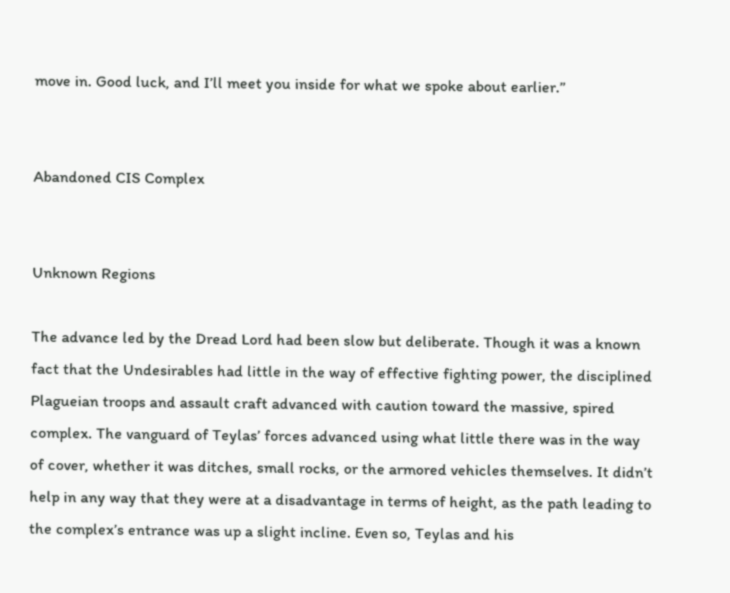move in. Good luck, and I’ll meet you inside for what we spoke about earlier.”


Abandoned CIS Complex


Unknown Regions

The advance led by the Dread Lord had been slow but deliberate. Though it was a known fact that the Undesirables had little in the way of effective fighting power, the disciplined Plagueian troops and assault craft advanced with caution toward the massive, spired complex. The vanguard of Teylas’ forces advanced using what little there was in the way of cover, whether it was ditches, small rocks, or the armored vehicles themselves. It didn’t help in any way that they were at a disadvantage in terms of height, as the path leading to the complex’s entrance was up a slight incline. Even so, Teylas and his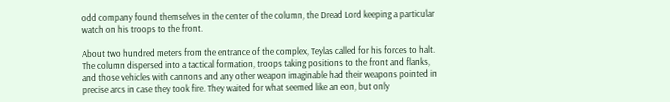odd company found themselves in the center of the column, the Dread Lord keeping a particular watch on his troops to the front.

About two hundred meters from the entrance of the complex, Teylas called for his forces to halt. The column dispersed into a tactical formation, troops taking positions to the front and flanks, and those vehicles with cannons and any other weapon imaginable had their weapons pointed in precise arcs in case they took fire. They waited for what seemed like an eon, but only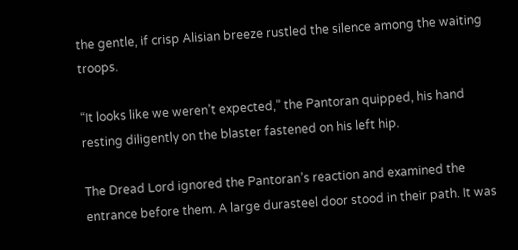the gentle, if crisp Alisian breeze rustled the silence among the waiting troops.

“It looks like we weren’t expected,” the Pantoran quipped, his hand resting diligently on the blaster fastened on his left hip.

The Dread Lord ignored the Pantoran’s reaction and examined the entrance before them. A large durasteel door stood in their path. It was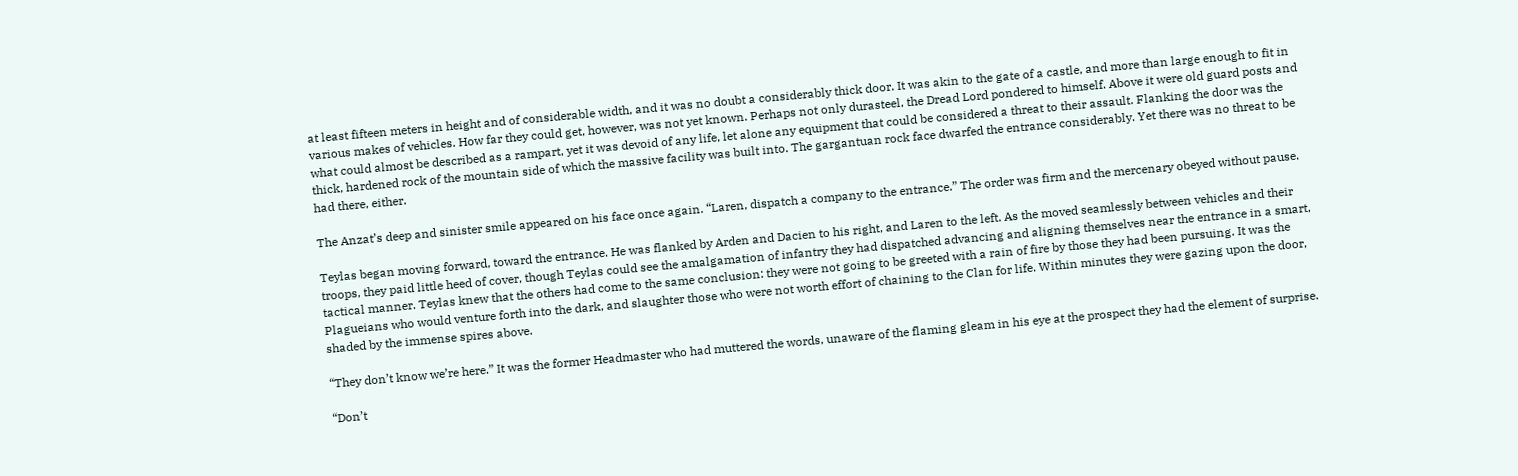at least fifteen meters in height and of considerable width, and it was no doubt a considerably thick door. It was akin to the gate of a castle, and more than large enough to fit in various makes of vehicles. How far they could get, however, was not yet known. Perhaps not only durasteel, the Dread Lord pondered to himself. Above it were old guard posts and what could almost be described as a rampart, yet it was devoid of any life, let alone any equipment that could be considered a threat to their assault. Flanking the door was the thick, hardened rock of the mountain side of which the massive facility was built into. The gargantuan rock face dwarfed the entrance considerably. Yet there was no threat to be had there, either.

The Anzat’s deep and sinister smile appeared on his face once again. “Laren, dispatch a company to the entrance.” The order was firm and the mercenary obeyed without pause.

Teylas began moving forward, toward the entrance. He was flanked by Arden and Dacien to his right, and Laren to the left. As the moved seamlessly between vehicles and their troops, they paid little heed of cover, though Teylas could see the amalgamation of infantry they had dispatched advancing and aligning themselves near the entrance in a smart, tactical manner. Teylas knew that the others had come to the same conclusion: they were not going to be greeted with a rain of fire by those they had been pursuing. It was the Plagueians who would venture forth into the dark, and slaughter those who were not worth effort of chaining to the Clan for life. Within minutes they were gazing upon the door, shaded by the immense spires above.

“They don’t know we’re here.” It was the former Headmaster who had muttered the words, unaware of the flaming gleam in his eye at the prospect they had the element of surprise.

“Don’t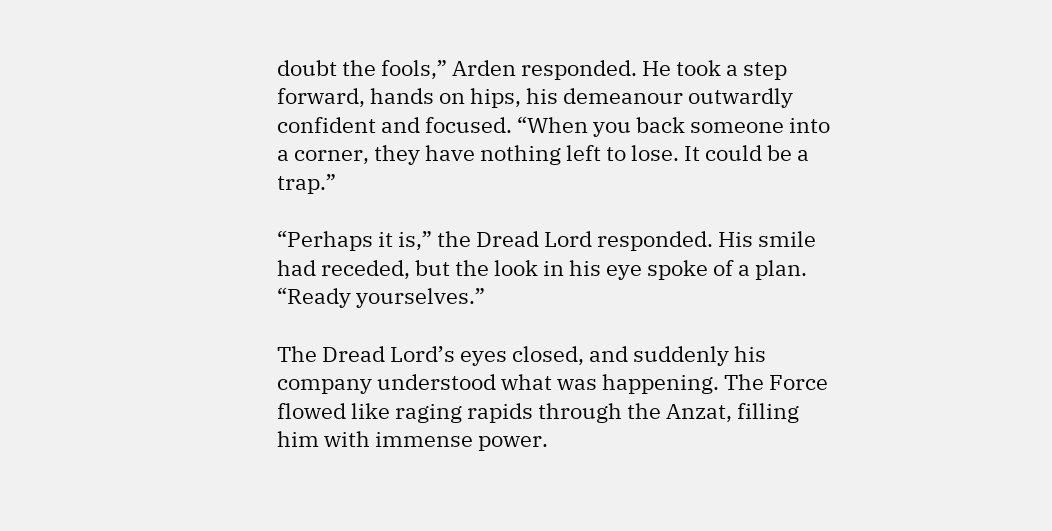doubt the fools,” Arden responded. He took a step forward, hands on hips, his demeanour outwardly confident and focused. “When you back someone into a corner, they have nothing left to lose. It could be a trap.”

“Perhaps it is,” the Dread Lord responded. His smile had receded, but the look in his eye spoke of a plan. “Ready yourselves.”

The Dread Lord’s eyes closed, and suddenly his company understood what was happening. The Force flowed like raging rapids through the Anzat, filling him with immense power.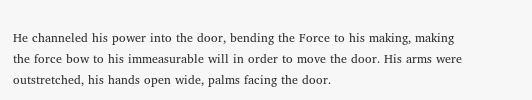He channeled his power into the door, bending the Force to his making, making the force bow to his immeasurable will in order to move the door. His arms were outstretched, his hands open wide, palms facing the door.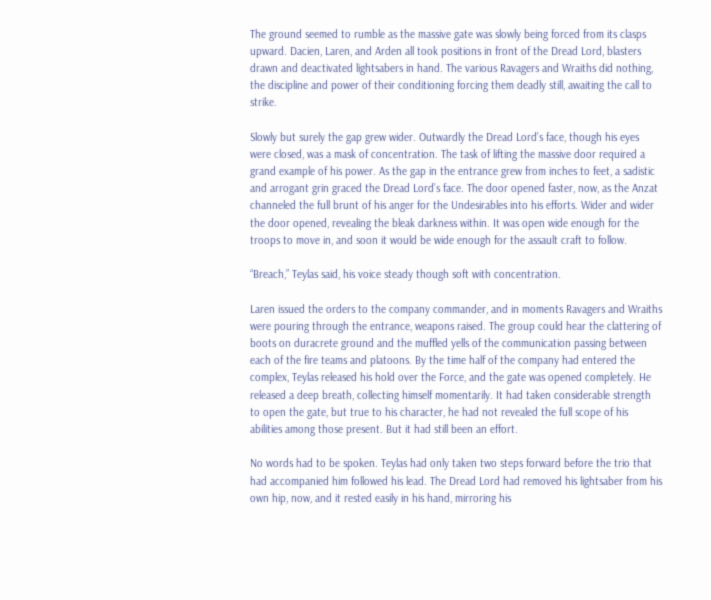The ground seemed to rumble as the massive gate was slowly being forced from its clasps upward. Dacien, Laren, and Arden all took positions in front of the Dread Lord, blasters drawn and deactivated lightsabers in hand. The various Ravagers and Wraiths did nothing, the discipline and power of their conditioning forcing them deadly still, awaiting the call to strike.

Slowly but surely the gap grew wider. Outwardly the Dread Lord’s face, though his eyes were closed, was a mask of concentration. The task of lifting the massive door required a grand example of his power. As the gap in the entrance grew from inches to feet, a sadistic and arrogant grin graced the Dread Lord’s face. The door opened faster, now, as the Anzat channeled the full brunt of his anger for the Undesirables into his efforts. Wider and wider the door opened, revealing the bleak darkness within. It was open wide enough for the troops to move in, and soon it would be wide enough for the assault craft to follow.

“Breach,” Teylas said, his voice steady though soft with concentration.

Laren issued the orders to the company commander, and in moments Ravagers and Wraiths were pouring through the entrance, weapons raised. The group could hear the clattering of boots on duracrete ground and the muffled yells of the communication passing between each of the fire teams and platoons. By the time half of the company had entered the complex, Teylas released his hold over the Force, and the gate was opened completely. He released a deep breath, collecting himself momentarily. It had taken considerable strength to open the gate, but true to his character, he had not revealed the full scope of his abilities among those present. But it had still been an effort.

No words had to be spoken. Teylas had only taken two steps forward before the trio that had accompanied him followed his lead. The Dread Lord had removed his lightsaber from his own hip, now, and it rested easily in his hand, mirroring his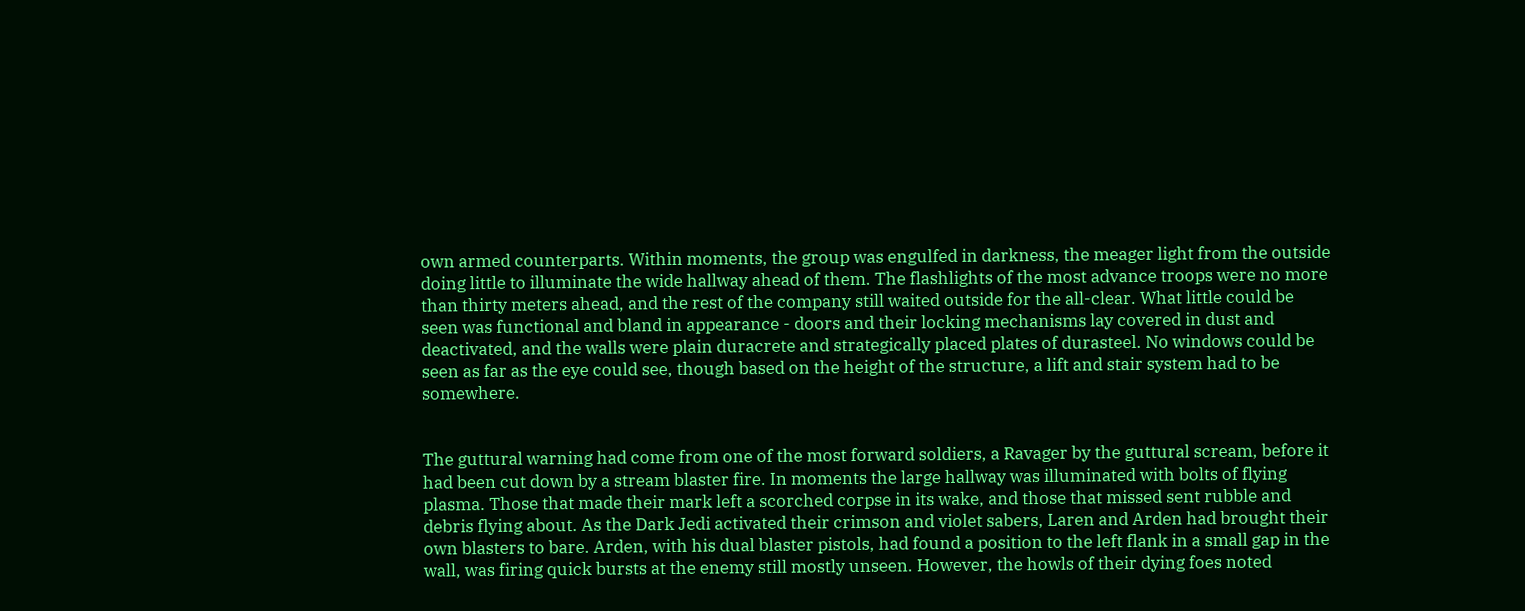own armed counterparts. Within moments, the group was engulfed in darkness, the meager light from the outside doing little to illuminate the wide hallway ahead of them. The flashlights of the most advance troops were no more than thirty meters ahead, and the rest of the company still waited outside for the all-clear. What little could be seen was functional and bland in appearance - doors and their locking mechanisms lay covered in dust and deactivated, and the walls were plain duracrete and strategically placed plates of durasteel. No windows could be seen as far as the eye could see, though based on the height of the structure, a lift and stair system had to be somewhere.


The guttural warning had come from one of the most forward soldiers, a Ravager by the guttural scream, before it had been cut down by a stream blaster fire. In moments the large hallway was illuminated with bolts of flying plasma. Those that made their mark left a scorched corpse in its wake, and those that missed sent rubble and debris flying about. As the Dark Jedi activated their crimson and violet sabers, Laren and Arden had brought their own blasters to bare. Arden, with his dual blaster pistols, had found a position to the left flank in a small gap in the wall, was firing quick bursts at the enemy still mostly unseen. However, the howls of their dying foes noted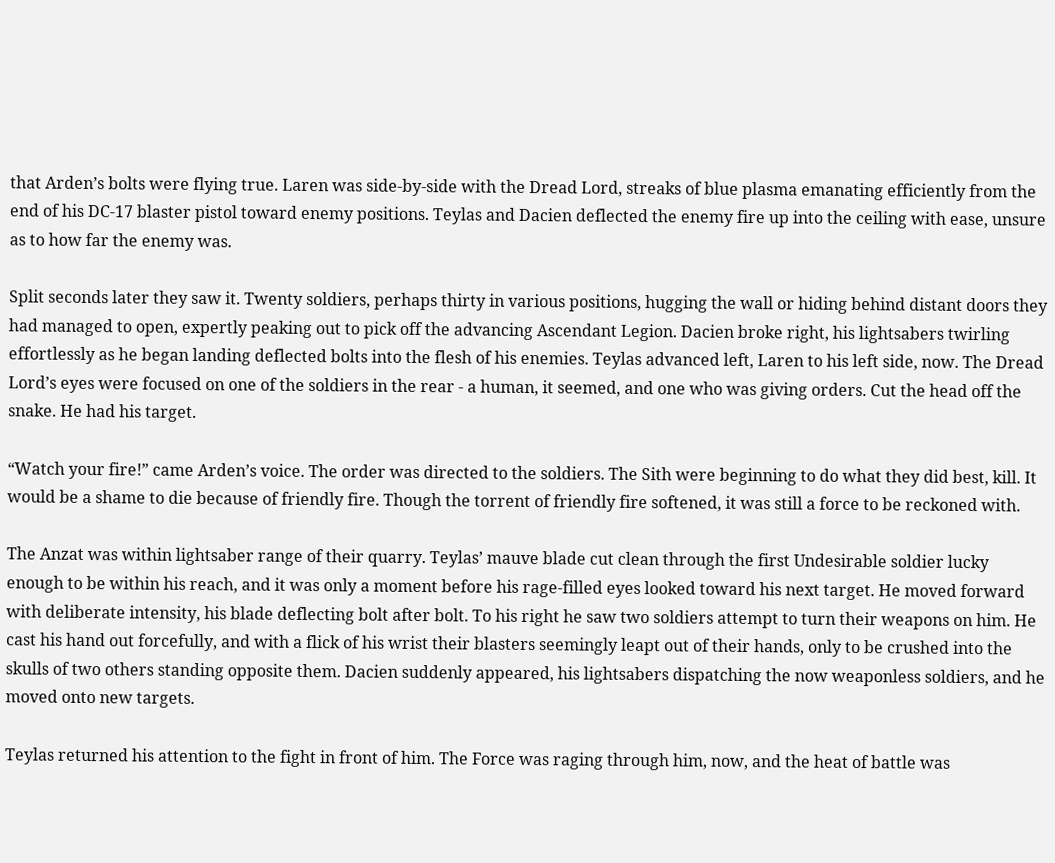that Arden’s bolts were flying true. Laren was side-by-side with the Dread Lord, streaks of blue plasma emanating efficiently from the end of his DC-17 blaster pistol toward enemy positions. Teylas and Dacien deflected the enemy fire up into the ceiling with ease, unsure as to how far the enemy was.

Split seconds later they saw it. Twenty soldiers, perhaps thirty in various positions, hugging the wall or hiding behind distant doors they had managed to open, expertly peaking out to pick off the advancing Ascendant Legion. Dacien broke right, his lightsabers twirling effortlessly as he began landing deflected bolts into the flesh of his enemies. Teylas advanced left, Laren to his left side, now. The Dread Lord’s eyes were focused on one of the soldiers in the rear - a human, it seemed, and one who was giving orders. Cut the head off the snake. He had his target.

“Watch your fire!” came Arden’s voice. The order was directed to the soldiers. The Sith were beginning to do what they did best, kill. It would be a shame to die because of friendly fire. Though the torrent of friendly fire softened, it was still a force to be reckoned with.

The Anzat was within lightsaber range of their quarry. Teylas’ mauve blade cut clean through the first Undesirable soldier lucky enough to be within his reach, and it was only a moment before his rage-filled eyes looked toward his next target. He moved forward with deliberate intensity, his blade deflecting bolt after bolt. To his right he saw two soldiers attempt to turn their weapons on him. He cast his hand out forcefully, and with a flick of his wrist their blasters seemingly leapt out of their hands, only to be crushed into the skulls of two others standing opposite them. Dacien suddenly appeared, his lightsabers dispatching the now weaponless soldiers, and he moved onto new targets.

Teylas returned his attention to the fight in front of him. The Force was raging through him, now, and the heat of battle was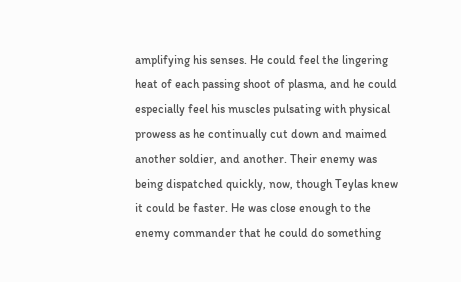amplifying his senses. He could feel the lingering heat of each passing shoot of plasma, and he could especially feel his muscles pulsating with physical prowess as he continually cut down and maimed another soldier, and another. Their enemy was being dispatched quickly, now, though Teylas knew it could be faster. He was close enough to the enemy commander that he could do something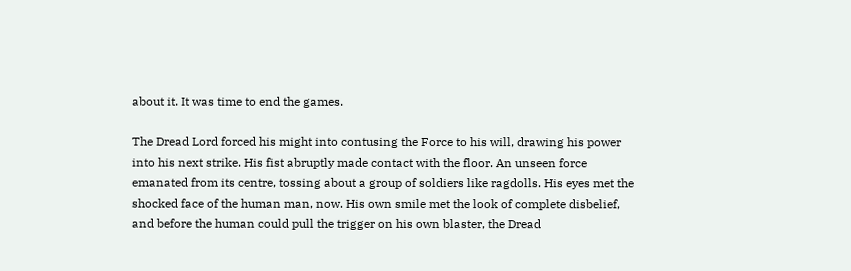about it. It was time to end the games.

The Dread Lord forced his might into contusing the Force to his will, drawing his power into his next strike. His fist abruptly made contact with the floor. An unseen force emanated from its centre, tossing about a group of soldiers like ragdolls. His eyes met the shocked face of the human man, now. His own smile met the look of complete disbelief, and before the human could pull the trigger on his own blaster, the Dread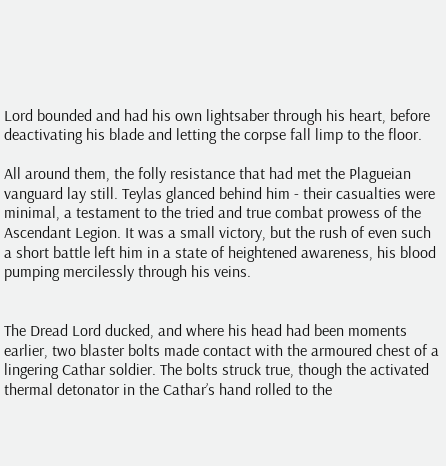Lord bounded and had his own lightsaber through his heart, before deactivating his blade and letting the corpse fall limp to the floor.

All around them, the folly resistance that had met the Plagueian vanguard lay still. Teylas glanced behind him - their casualties were minimal, a testament to the tried and true combat prowess of the Ascendant Legion. It was a small victory, but the rush of even such a short battle left him in a state of heightened awareness, his blood pumping mercilessly through his veins.


The Dread Lord ducked, and where his head had been moments earlier, two blaster bolts made contact with the armoured chest of a lingering Cathar soldier. The bolts struck true, though the activated thermal detonator in the Cathar’s hand rolled to the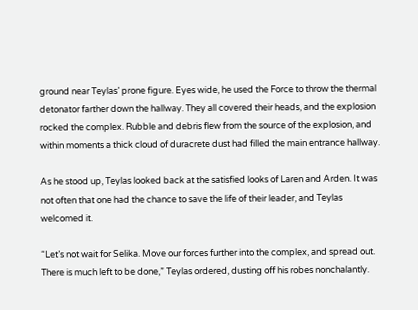ground near Teylas’ prone figure. Eyes wide, he used the Force to throw the thermal detonator farther down the hallway. They all covered their heads, and the explosion rocked the complex. Rubble and debris flew from the source of the explosion, and within moments a thick cloud of duracrete dust had filled the main entrance hallway.

As he stood up, Teylas looked back at the satisfied looks of Laren and Arden. It was not often that one had the chance to save the life of their leader, and Teylas welcomed it.

“Let’s not wait for Selika. Move our forces further into the complex, and spread out. There is much left to be done,” Teylas ordered, dusting off his robes nonchalantly.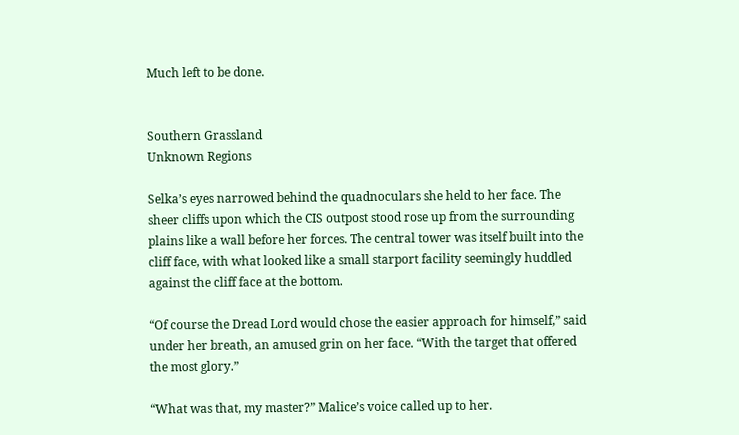Much left to be done.


Southern Grassland
Unknown Regions

Selka’s eyes narrowed behind the quadnoculars she held to her face. The sheer cliffs upon which the CIS outpost stood rose up from the surrounding plains like a wall before her forces. The central tower was itself built into the cliff face, with what looked like a small starport facility seemingly huddled against the cliff face at the bottom.

“Of course the Dread Lord would chose the easier approach for himself,” said under her breath, an amused grin on her face. “With the target that offered the most glory.”

“What was that, my master?” Malice’s voice called up to her.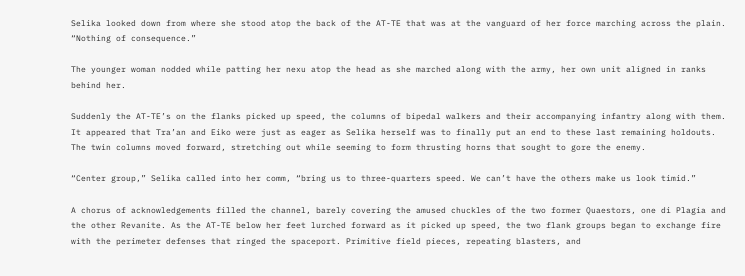Selika looked down from where she stood atop the back of the AT-TE that was at the vanguard of her force marching across the plain. “Nothing of consequence.”

The younger woman nodded while patting her nexu atop the head as she marched along with the army, her own unit aligned in ranks behind her.

Suddenly the AT-TE’s on the flanks picked up speed, the columns of bipedal walkers and their accompanying infantry along with them. It appeared that Tra’an and Eiko were just as eager as Selika herself was to finally put an end to these last remaining holdouts. The twin columns moved forward, stretching out while seeming to form thrusting horns that sought to gore the enemy.

“Center group,” Selika called into her comm, “bring us to three-quarters speed. We can’t have the others make us look timid.”

A chorus of acknowledgements filled the channel, barely covering the amused chuckles of the two former Quaestors, one di Plagia and the other Revanite. As the AT-TE below her feet lurched forward as it picked up speed, the two flank groups began to exchange fire with the perimeter defenses that ringed the spaceport. Primitive field pieces, repeating blasters, and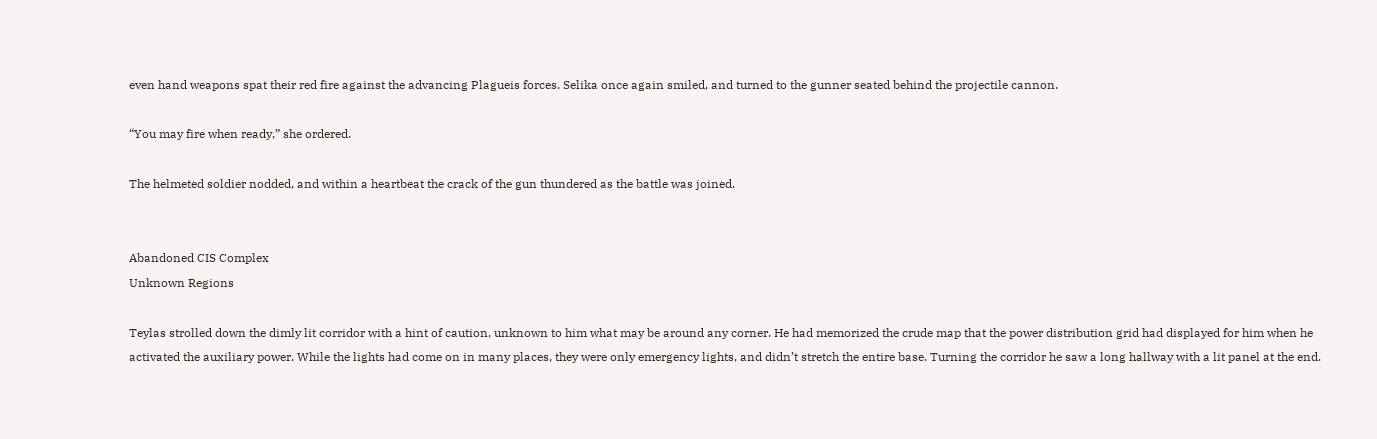even hand weapons spat their red fire against the advancing Plagueis forces. Selika once again smiled, and turned to the gunner seated behind the projectile cannon.

“You may fire when ready,” she ordered.

The helmeted soldier nodded, and within a heartbeat the crack of the gun thundered as the battle was joined.


Abandoned CIS Complex
Unknown Regions

Teylas strolled down the dimly lit corridor with a hint of caution, unknown to him what may be around any corner. He had memorized the crude map that the power distribution grid had displayed for him when he activated the auxiliary power. While the lights had come on in many places, they were only emergency lights, and didn’t stretch the entire base. Turning the corridor he saw a long hallway with a lit panel at the end.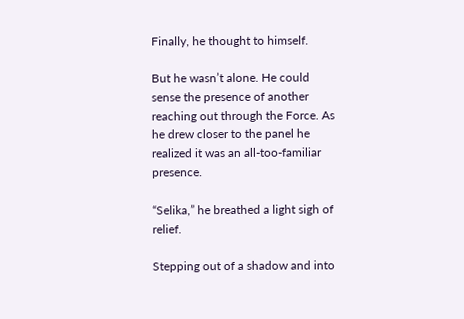Finally, he thought to himself.

But he wasn’t alone. He could sense the presence of another reaching out through the Force. As he drew closer to the panel he realized it was an all-too-familiar presence.

“Selika,” he breathed a light sigh of relief.

Stepping out of a shadow and into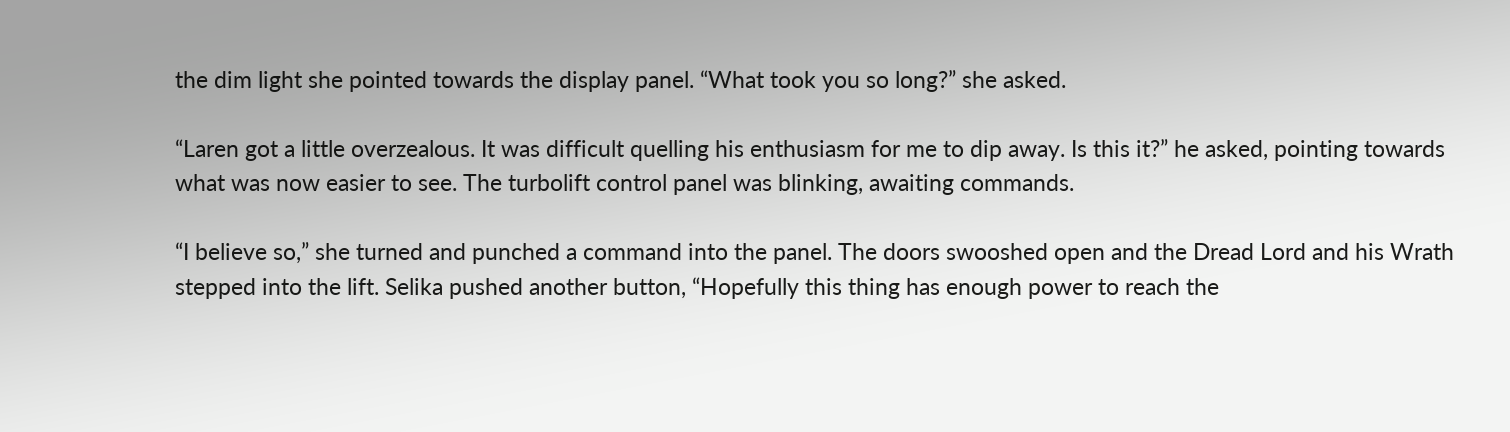the dim light she pointed towards the display panel. “What took you so long?” she asked.

“Laren got a little overzealous. It was difficult quelling his enthusiasm for me to dip away. Is this it?” he asked, pointing towards what was now easier to see. The turbolift control panel was blinking, awaiting commands.

“I believe so,” she turned and punched a command into the panel. The doors swooshed open and the Dread Lord and his Wrath stepped into the lift. Selika pushed another button, “Hopefully this thing has enough power to reach the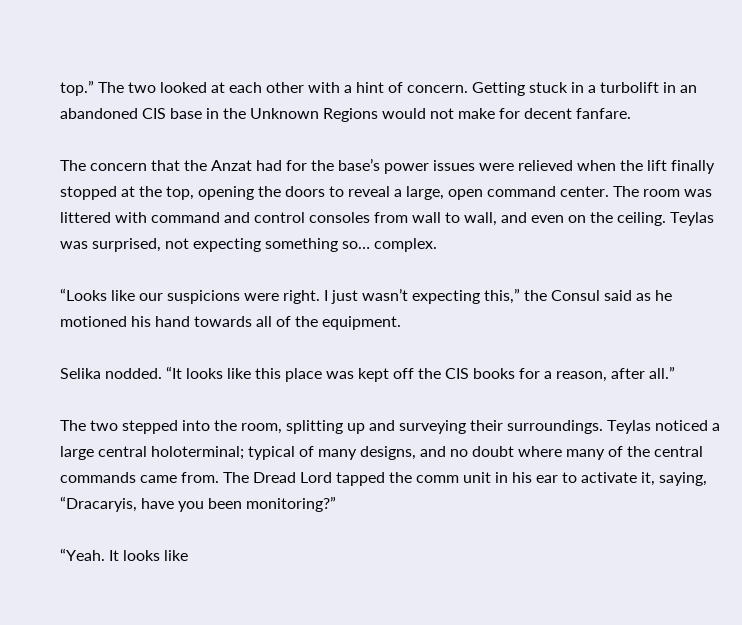top.” The two looked at each other with a hint of concern. Getting stuck in a turbolift in an abandoned CIS base in the Unknown Regions would not make for decent fanfare.

The concern that the Anzat had for the base’s power issues were relieved when the lift finally stopped at the top, opening the doors to reveal a large, open command center. The room was littered with command and control consoles from wall to wall, and even on the ceiling. Teylas was surprised, not expecting something so… complex.

“Looks like our suspicions were right. I just wasn’t expecting this,” the Consul said as he motioned his hand towards all of the equipment.

Selika nodded. “It looks like this place was kept off the CIS books for a reason, after all.”

The two stepped into the room, splitting up and surveying their surroundings. Teylas noticed a large central holoterminal; typical of many designs, and no doubt where many of the central commands came from. The Dread Lord tapped the comm unit in his ear to activate it, saying, “Dracaryis, have you been monitoring?”

“Yeah. It looks like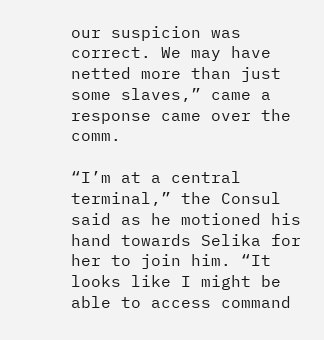our suspicion was correct. We may have netted more than just some slaves,” came a response came over the comm.

“I’m at a central terminal,” the Consul said as he motioned his hand towards Selika for her to join him. “It looks like I might be able to access command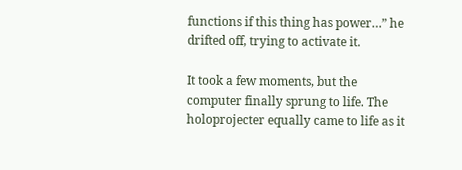functions if this thing has power…” he drifted off, trying to activate it.

It took a few moments, but the computer finally sprung to life. The holoprojecter equally came to life as it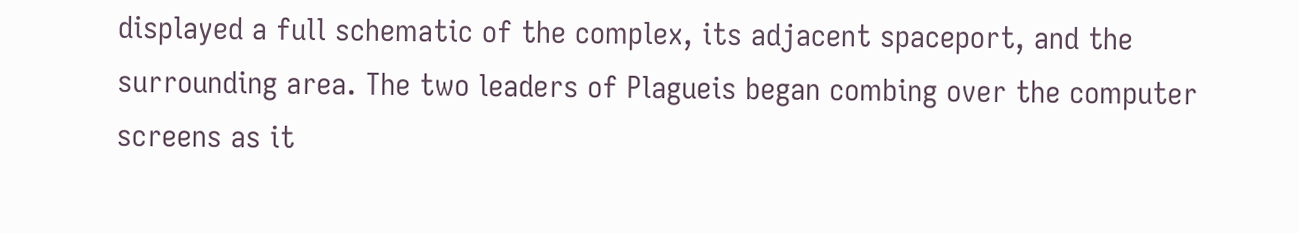displayed a full schematic of the complex, its adjacent spaceport, and the surrounding area. The two leaders of Plagueis began combing over the computer screens as it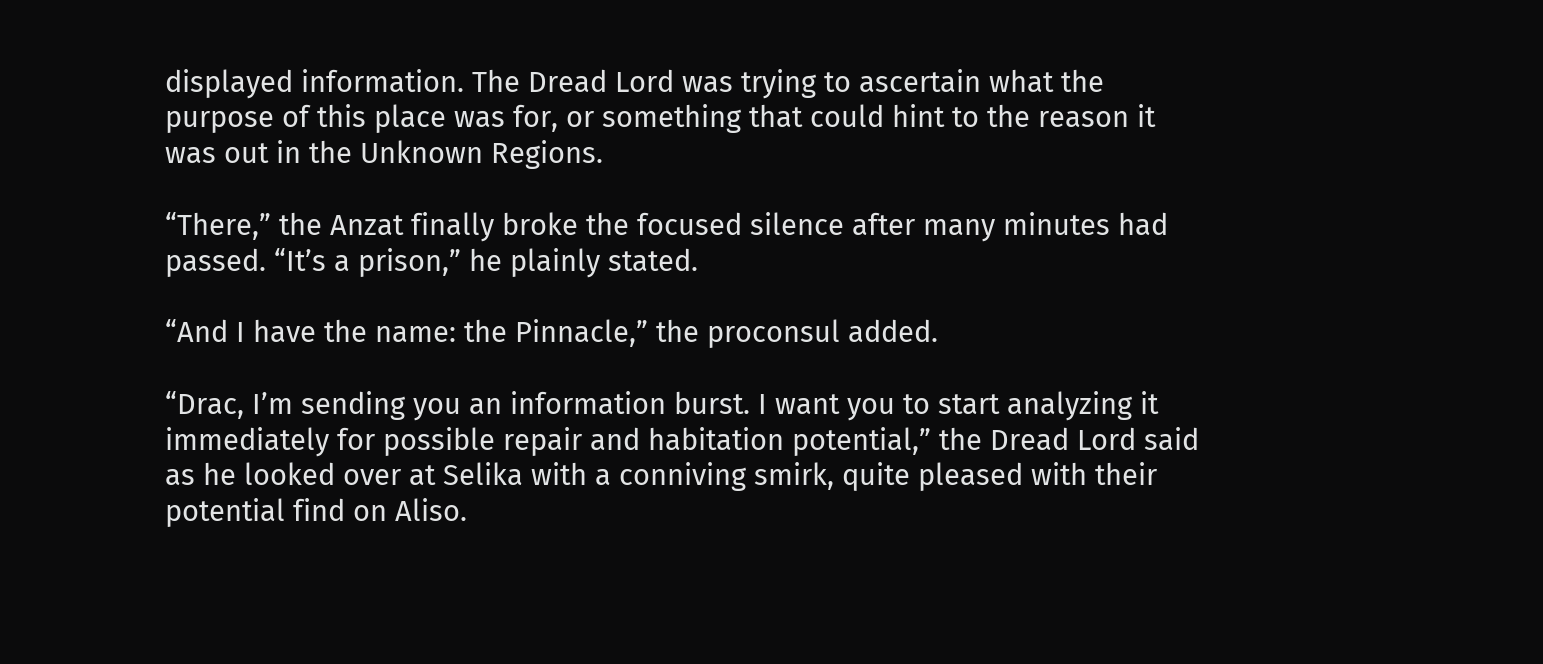displayed information. The Dread Lord was trying to ascertain what the purpose of this place was for, or something that could hint to the reason it was out in the Unknown Regions.

“There,” the Anzat finally broke the focused silence after many minutes had passed. “It’s a prison,” he plainly stated.

“And I have the name: the Pinnacle,” the proconsul added.

“Drac, I’m sending you an information burst. I want you to start analyzing it immediately for possible repair and habitation potential,” the Dread Lord said as he looked over at Selika with a conniving smirk, quite pleased with their potential find on Aliso.